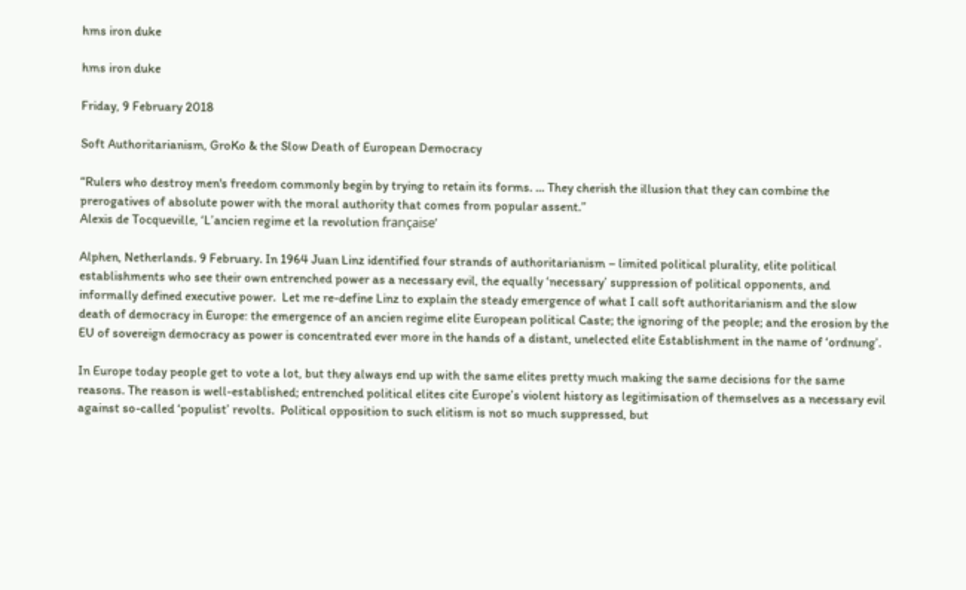hms iron duke

hms iron duke

Friday, 9 February 2018

Soft Authoritarianism, GroKo & the Slow Death of European Democracy

“Rulers who destroy men's freedom commonly begin by trying to retain its forms. ... They cherish the illusion that they can combine the prerogatives of absolute power with the moral authority that comes from popular assent.”
Alexis de Tocqueville, ‘L’ancien regime et la revolution française’

Alphen, Netherlands. 9 February. In 1964 Juan Linz identified four strands of authoritarianism – limited political plurality, elite political establishments who see their own entrenched power as a necessary evil, the equally ‘necessary’ suppression of political opponents, and informally defined executive power.  Let me re-define Linz to explain the steady emergence of what I call soft authoritarianism and the slow death of democracy in Europe: the emergence of an ancien regime elite European political Caste; the ignoring of the people; and the erosion by the EU of sovereign democracy as power is concentrated ever more in the hands of a distant, unelected elite Establishment in the name of ‘ordnung’.

In Europe today people get to vote a lot, but they always end up with the same elites pretty much making the same decisions for the same reasons. The reason is well-established; entrenched political elites cite Europe’s violent history as legitimisation of themselves as a necessary evil against so-called ‘populist’ revolts.  Political opposition to such elitism is not so much suppressed, but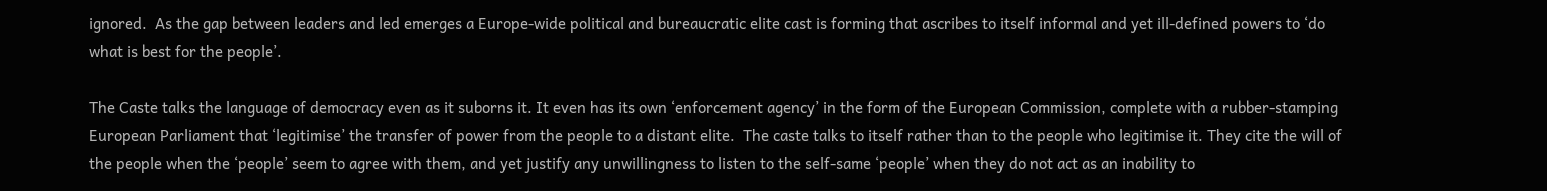ignored.  As the gap between leaders and led emerges a Europe-wide political and bureaucratic elite cast is forming that ascribes to itself informal and yet ill-defined powers to ‘do what is best for the people’.

The Caste talks the language of democracy even as it suborns it. It even has its own ‘enforcement agency’ in the form of the European Commission, complete with a rubber-stamping European Parliament that ‘legitimise’ the transfer of power from the people to a distant elite.  The caste talks to itself rather than to the people who legitimise it. They cite the will of the people when the ‘people’ seem to agree with them, and yet justify any unwillingness to listen to the self-same ‘people’ when they do not act as an inability to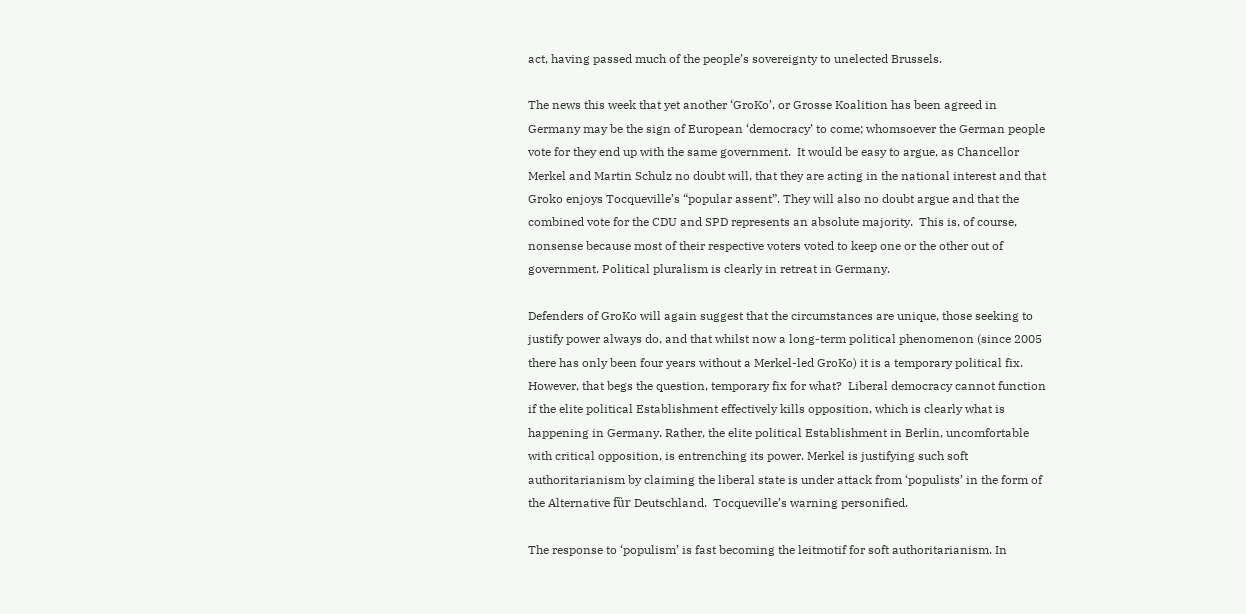act, having passed much of the people’s sovereignty to unelected Brussels.

The news this week that yet another ‘GroKo’, or Grosse Koalition has been agreed in Germany may be the sign of European ‘democracy’ to come; whomsoever the German people vote for they end up with the same government.  It would be easy to argue, as Chancellor Merkel and Martin Schulz no doubt will, that they are acting in the national interest and that Groko enjoys Tocqueville’s “popular assent”. They will also no doubt argue and that the combined vote for the CDU and SPD represents an absolute majority.  This is, of course, nonsense because most of their respective voters voted to keep one or the other out of government. Political pluralism is clearly in retreat in Germany.

Defenders of GroKo will again suggest that the circumstances are unique, those seeking to justify power always do, and that whilst now a long-term political phenomenon (since 2005 there has only been four years without a Merkel-led GroKo) it is a temporary political fix.  However, that begs the question, temporary fix for what?  Liberal democracy cannot function if the elite political Establishment effectively kills opposition, which is clearly what is happening in Germany. Rather, the elite political Establishment in Berlin, uncomfortable with critical opposition, is entrenching its power. Merkel is justifying such soft authoritarianism by claiming the liberal state is under attack from ‘populists’ in the form of the Alternative fȕr Deutschland.  Tocqueville’s warning personified.

The response to ‘populism’ is fast becoming the leitmotif for soft authoritarianism. In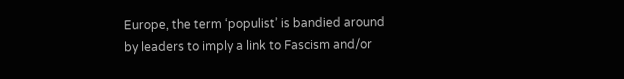Europe, the term ‘populist’ is bandied around by leaders to imply a link to Fascism and/or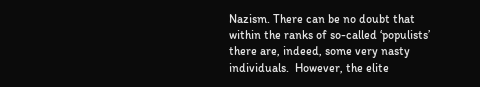Nazism. There can be no doubt that within the ranks of so-called ‘populists’ there are, indeed, some very nasty individuals.  However, the elite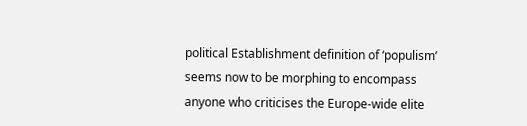political Establishment definition of ‘populism’ seems now to be morphing to encompass anyone who criticises the Europe-wide elite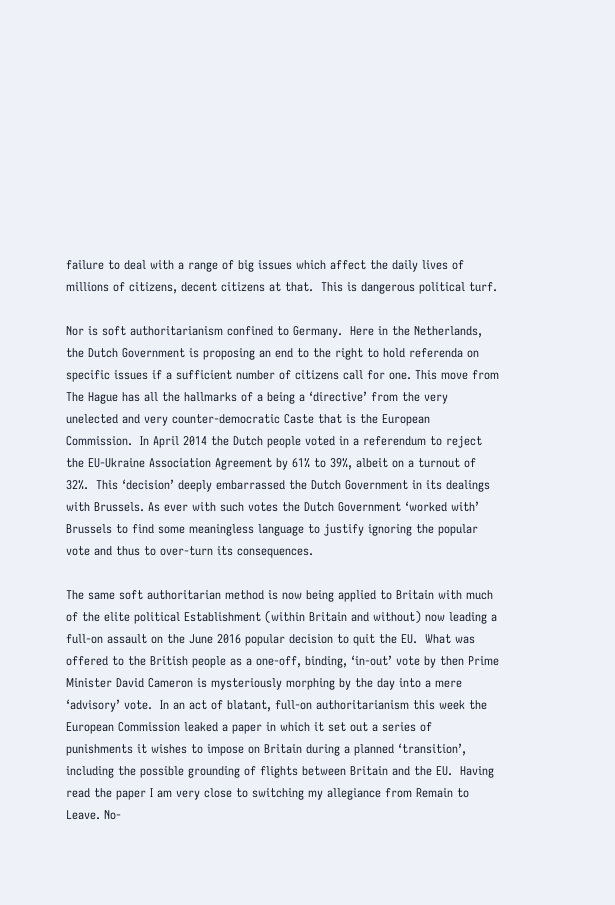failure to deal with a range of big issues which affect the daily lives of millions of citizens, decent citizens at that.  This is dangerous political turf.

Nor is soft authoritarianism confined to Germany.  Here in the Netherlands, the Dutch Government is proposing an end to the right to hold referenda on specific issues if a sufficient number of citizens call for one. This move from The Hague has all the hallmarks of a being a ‘directive’ from the very unelected and very counter-democratic Caste that is the European Commission.  In April 2014 the Dutch people voted in a referendum to reject the EU-Ukraine Association Agreement by 61% to 39%, albeit on a turnout of 32%.  This ‘decision’ deeply embarrassed the Dutch Government in its dealings with Brussels. As ever with such votes the Dutch Government ‘worked with’ Brussels to find some meaningless language to justify ignoring the popular vote and thus to over-turn its consequences.

The same soft authoritarian method is now being applied to Britain with much of the elite political Establishment (within Britain and without) now leading a full-on assault on the June 2016 popular decision to quit the EU.  What was offered to the British people as a one-off, binding, ‘in-out’ vote by then Prime Minister David Cameron is mysteriously morphing by the day into a mere ‘advisory’ vote.  In an act of blatant, full-on authoritarianism this week the European Commission leaked a paper in which it set out a series of punishments it wishes to impose on Britain during a planned ‘transition’, including the possible grounding of flights between Britain and the EU.  Having read the paper I am very close to switching my allegiance from Remain to Leave. No-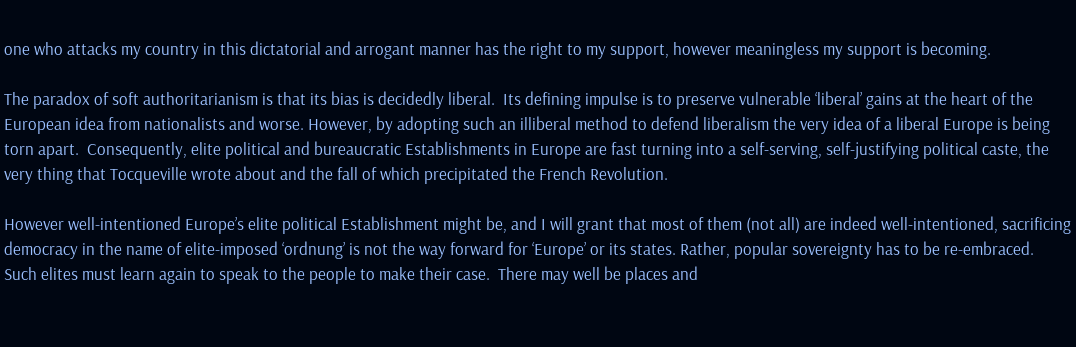one who attacks my country in this dictatorial and arrogant manner has the right to my support, however meaningless my support is becoming.

The paradox of soft authoritarianism is that its bias is decidedly liberal.  Its defining impulse is to preserve vulnerable ‘liberal’ gains at the heart of the European idea from nationalists and worse. However, by adopting such an illiberal method to defend liberalism the very idea of a liberal Europe is being torn apart.  Consequently, elite political and bureaucratic Establishments in Europe are fast turning into a self-serving, self-justifying political caste, the very thing that Tocqueville wrote about and the fall of which precipitated the French Revolution.

However well-intentioned Europe’s elite political Establishment might be, and I will grant that most of them (not all) are indeed well-intentioned, sacrificing democracy in the name of elite-imposed ‘ordnung’ is not the way forward for ‘Europe’ or its states. Rather, popular sovereignty has to be re-embraced.  Such elites must learn again to speak to the people to make their case.  There may well be places and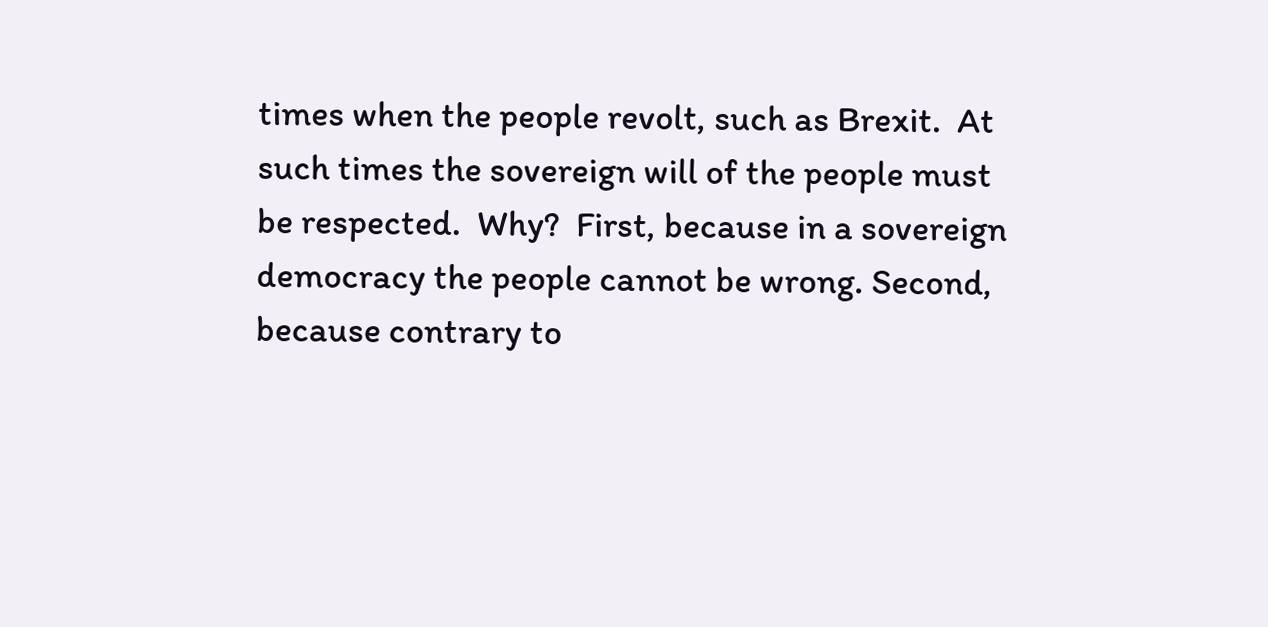times when the people revolt, such as Brexit.  At such times the sovereign will of the people must be respected.  Why?  First, because in a sovereign democracy the people cannot be wrong. Second, because contrary to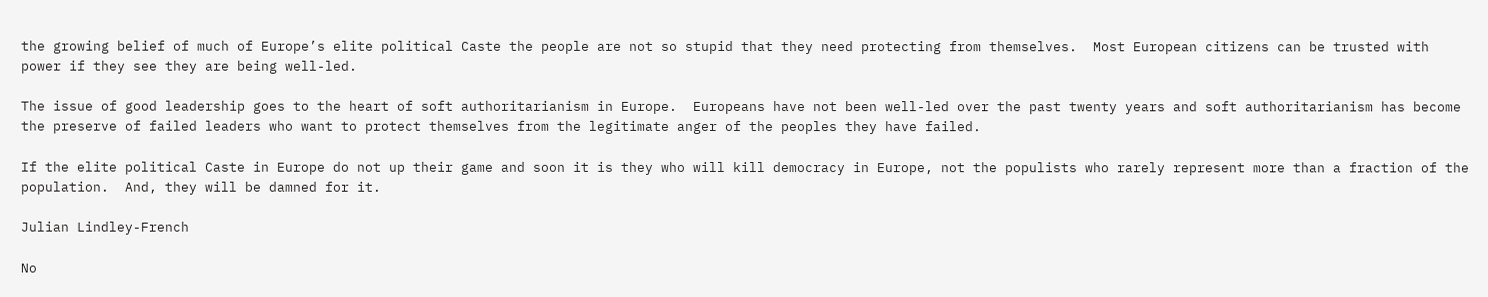the growing belief of much of Europe’s elite political Caste the people are not so stupid that they need protecting from themselves.  Most European citizens can be trusted with power if they see they are being well-led.

The issue of good leadership goes to the heart of soft authoritarianism in Europe.  Europeans have not been well-led over the past twenty years and soft authoritarianism has become the preserve of failed leaders who want to protect themselves from the legitimate anger of the peoples they have failed.

If the elite political Caste in Europe do not up their game and soon it is they who will kill democracy in Europe, not the populists who rarely represent more than a fraction of the population.  And, they will be damned for it.

Julian Lindley-French

No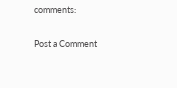comments:

Post a Comment